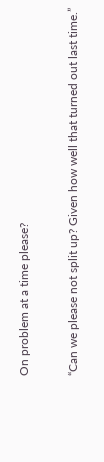On problem at a time please?

“Can we please not split up? Given how well that turned out last time.”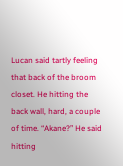Lucan said tartly feeling that back of the broom closet. He hitting the back wall, hard, a couple of time. “Akane?” He said hitting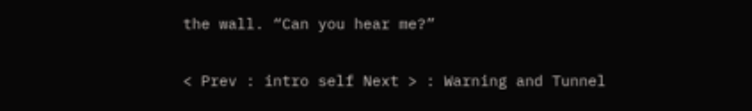the wall. “Can you hear me?”

< Prev : intro self Next > : Warning and Tunnel